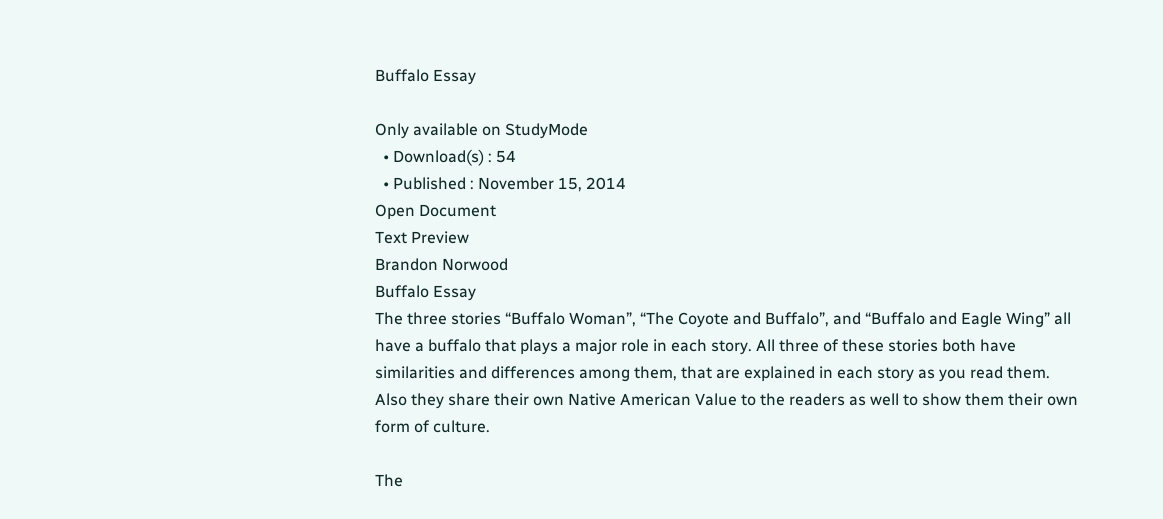Buffalo Essay

Only available on StudyMode
  • Download(s) : 54
  • Published : November 15, 2014
Open Document
Text Preview
Brandon Norwood
Buffalo Essay
The three stories “Buffalo Woman”, “The Coyote and Buffalo”, and “Buffalo and Eagle Wing” all have a buffalo that plays a major role in each story. All three of these stories both have similarities and differences among them, that are explained in each story as you read them. Also they share their own Native American Value to the readers as well to show them their own form of culture.

The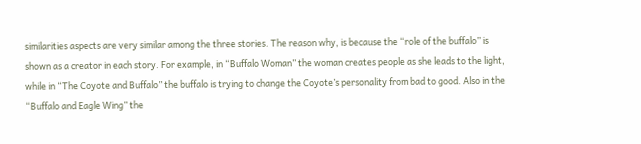similarities aspects are very similar among the three stories. The reason why, is because the “role of the buffalo” is shown as a creator in each story. For example, in “Buffalo Woman” the woman creates people as she leads to the light, while in “The Coyote and Buffalo” the buffalo is trying to change the Coyote’s personality from bad to good. Also in the “Buffalo and Eagle Wing” the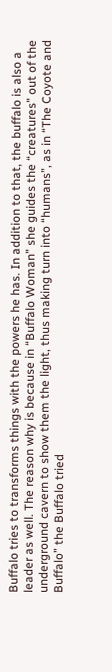Buffalo tries to transforms things with the powers he has. In addition to that, the buffalo is also a leader as well. The reason why is because in “Buffalo Woman” she guides the “creatures” out of the underground cavern to show them the light, thus making turn into “humans”, as in “The Coyote and Buffalo” the Buffalo tried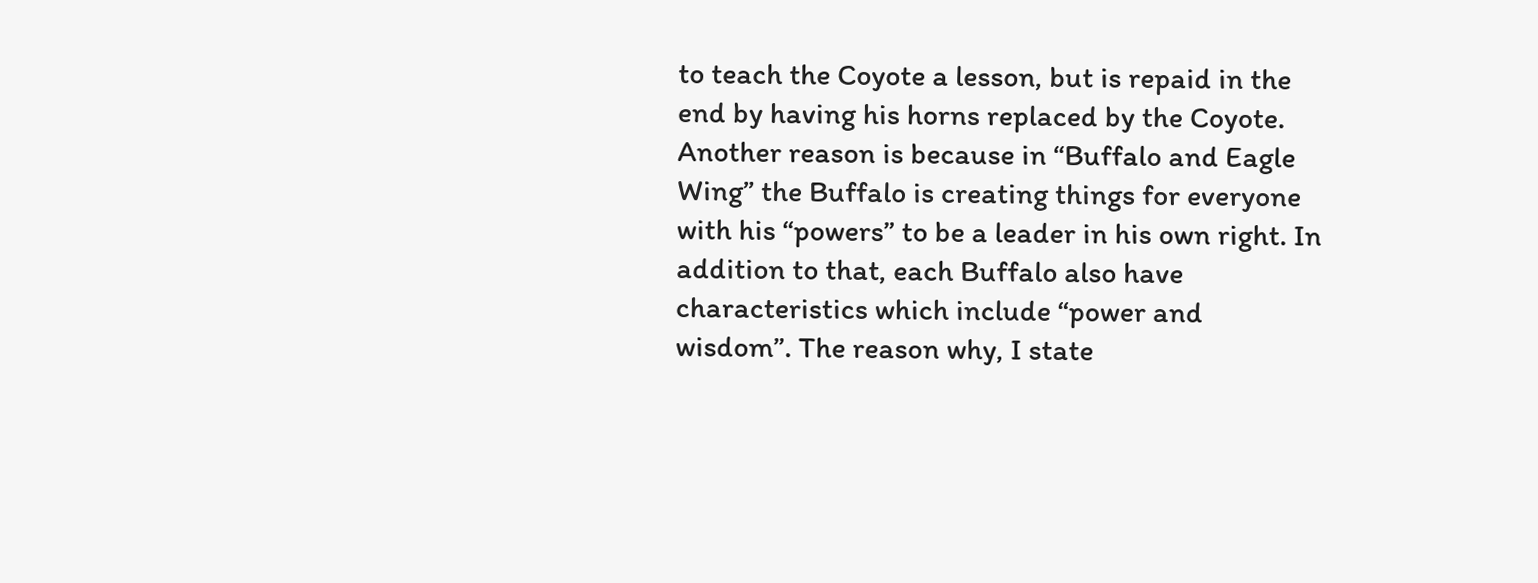to teach the Coyote a lesson, but is repaid in the end by having his horns replaced by the Coyote. Another reason is because in “Buffalo and Eagle Wing” the Buffalo is creating things for everyone with his “powers” to be a leader in his own right. In addition to that, each Buffalo also have characteristics which include “power and wisdom”. The reason why, I state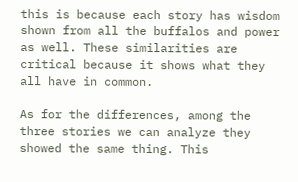this is because each story has wisdom shown from all the buffalos and power as well. These similarities are critical because it shows what they all have in common.

As for the differences, among the three stories we can analyze they showed the same thing. This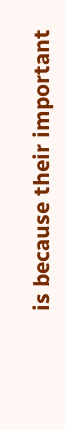is because their important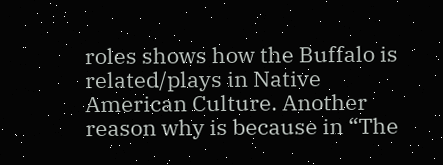roles shows how the Buffalo is related/plays in Native American Culture. Another reason why is because in “The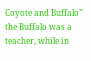Coyote and Buffalo” the Buffalo was a teacher, while in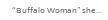“Buffalo Woman” she...